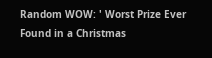Random WOW: ' Worst Prize Ever Found in a Christmas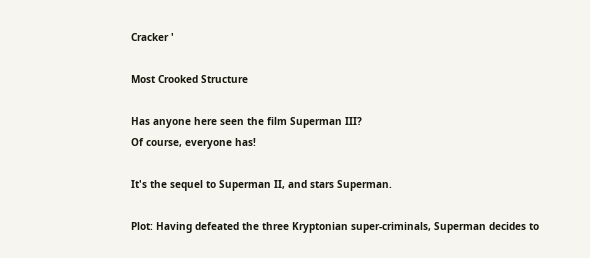Cracker '

Most Crooked Structure

Has anyone here seen the film Superman III?
Of course, everyone has!

It's the sequel to Superman II, and stars Superman.

Plot: Having defeated the three Kryptonian super-criminals, Superman decides to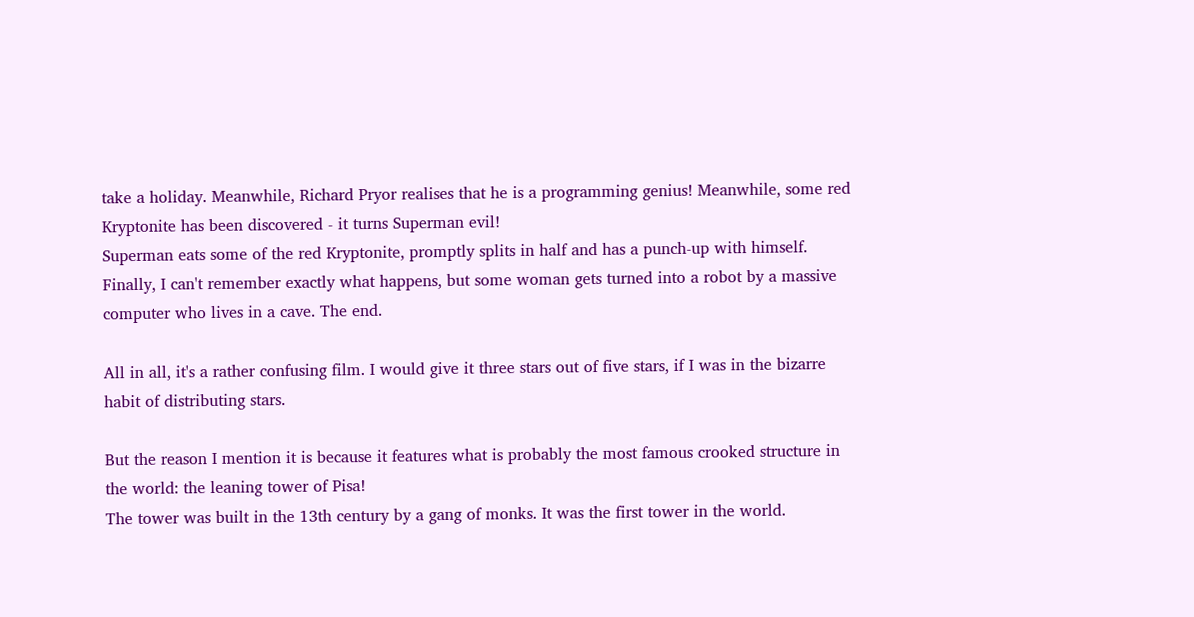take a holiday. Meanwhile, Richard Pryor realises that he is a programming genius! Meanwhile, some red Kryptonite has been discovered - it turns Superman evil!
Superman eats some of the red Kryptonite, promptly splits in half and has a punch-up with himself.
Finally, I can't remember exactly what happens, but some woman gets turned into a robot by a massive computer who lives in a cave. The end.

All in all, it's a rather confusing film. I would give it three stars out of five stars, if I was in the bizarre habit of distributing stars.

But the reason I mention it is because it features what is probably the most famous crooked structure in the world: the leaning tower of Pisa!
The tower was built in the 13th century by a gang of monks. It was the first tower in the world.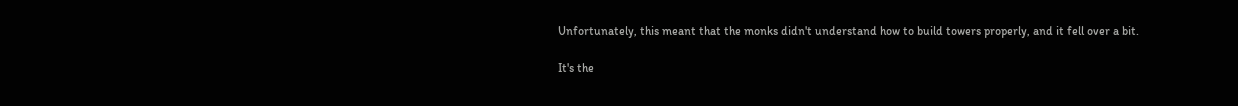Unfortunately, this meant that the monks didn't understand how to build towers properly, and it fell over a bit.

It's the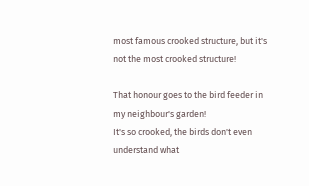most famous crooked structure, but it's not the most crooked structure!

That honour goes to the bird feeder in my neighbour's garden!
It's so crooked, the birds don't even understand what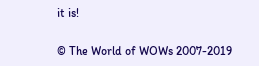it is!

© The World of WOWs 2007-2019